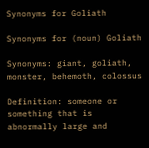Synonyms for Goliath

Synonyms for (noun) Goliath

Synonyms: giant, goliath, monster, behemoth, colossus

Definition: someone or something that is abnormally large and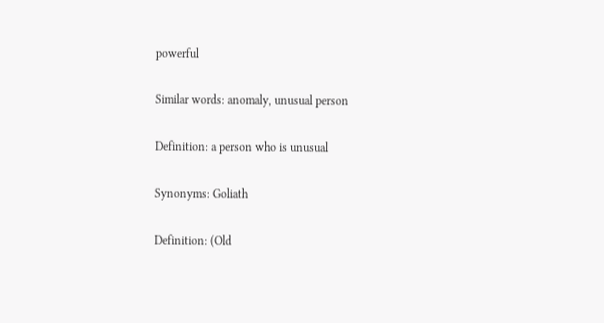powerful

Similar words: anomaly, unusual person

Definition: a person who is unusual

Synonyms: Goliath

Definition: (Old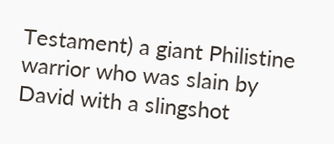Testament) a giant Philistine warrior who was slain by David with a slingshot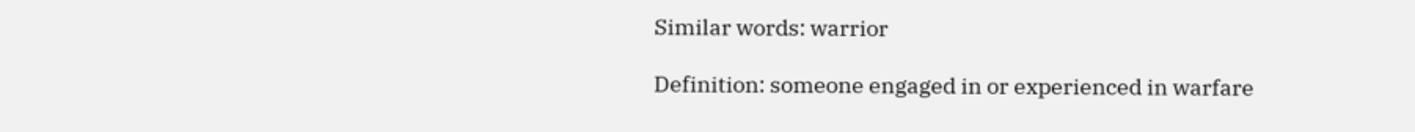Similar words: warrior

Definition: someone engaged in or experienced in warfare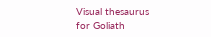Visual thesaurus for Goliath